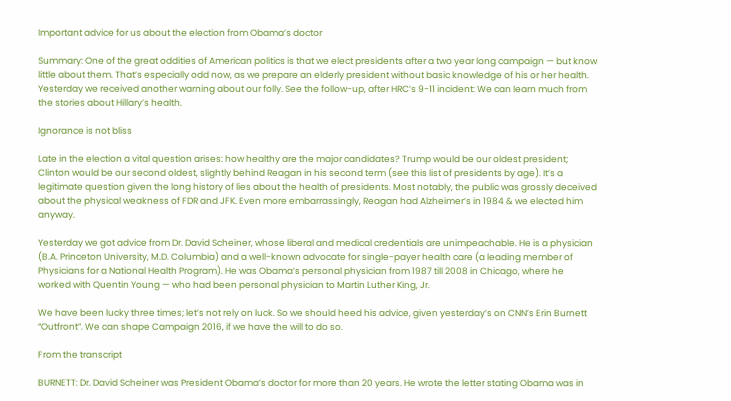Important advice for us about the election from Obama’s doctor

Summary: One of the great oddities of American politics is that we elect presidents after a two year long campaign — but know little about them. That’s especially odd now, as we prepare an elderly president without basic knowledge of his or her health. Yesterday we received another warning about our folly. See the follow-up, after HRC’s 9-11 incident: We can learn much from the stories about Hillary’s health.

Ignorance is not bliss

Late in the election a vital question arises: how healthy are the major candidates? Trump would be our oldest president; Clinton would be our second oldest, slightly behind Reagan in his second term (see this list of presidents by age). It’s a legitimate question given the long history of lies about the health of presidents. Most notably, the public was grossly deceived about the physical weakness of FDR and JFK. Even more embarrassingly, Reagan had Alzheimer’s in 1984 & we elected him anyway.

Yesterday we got advice from Dr. David Scheiner, whose liberal and medical credentials are unimpeachable. He is a physician (B.A. Princeton University, M.D. Columbia) and a well-known advocate for single-payer health care (a leading member of Physicians for a National Health Program). He was Obama’s personal physician from 1987 till 2008 in Chicago, where he worked with Quentin Young — who had been personal physician to Martin Luther King, Jr.

We have been lucky three times; let’s not rely on luck. So we should heed his advice, given yesterday’s on CNN’s Erin Burnett “Outfront”. We can shape Campaign 2016, if we have the will to do so.

From the transcript

BURNETT: Dr. David Scheiner was President Obama’s doctor for more than 20 years. He wrote the letter stating Obama was in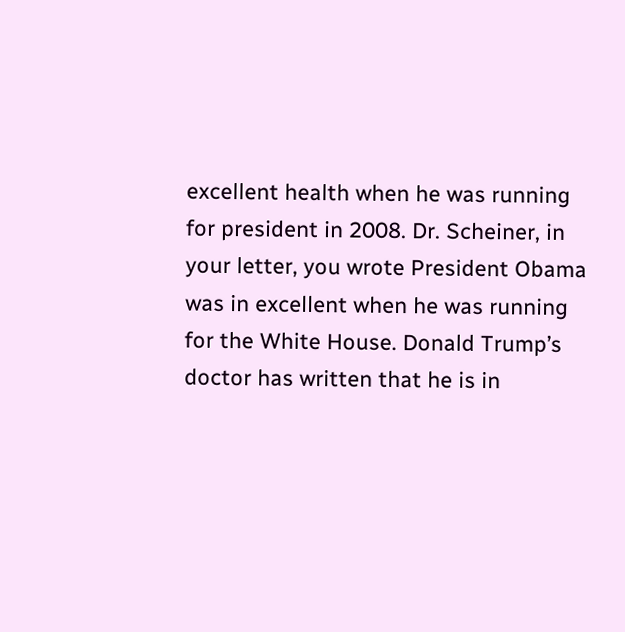excellent health when he was running for president in 2008. Dr. Scheiner, in your letter, you wrote President Obama was in excellent when he was running for the White House. Donald Trump’s doctor has written that he is in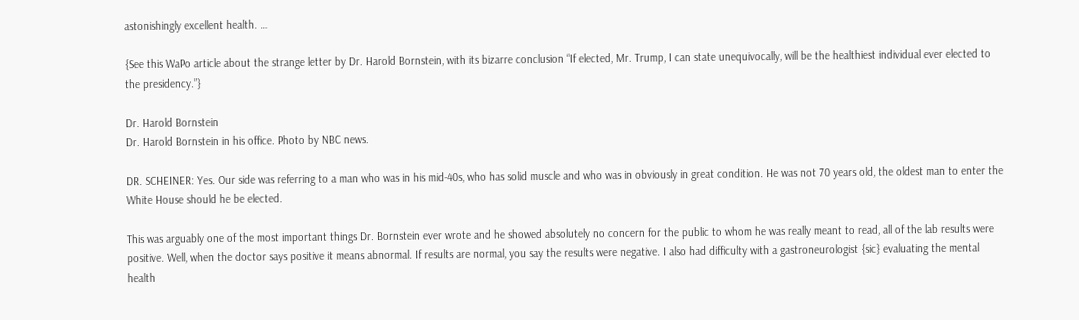astonishingly excellent health. …

{See this WaPo article about the strange letter by Dr. Harold Bornstein, with its bizarre conclusion “If elected, Mr. Trump, I can state unequivocally, will be the healthiest individual ever elected to the presidency.”}

Dr. Harold Bornstein
Dr. Harold Bornstein in his office. Photo by NBC news.

DR. SCHEINER: Yes. Our side was referring to a man who was in his mid-40s, who has solid muscle and who was in obviously in great condition. He was not 70 years old, the oldest man to enter the White House should he be elected.

This was arguably one of the most important things Dr. Bornstein ever wrote and he showed absolutely no concern for the public to whom he was really meant to read, all of the lab results were positive. Well, when the doctor says positive it means abnormal. If results are normal, you say the results were negative. I also had difficulty with a gastroneurologist {sic} evaluating the mental health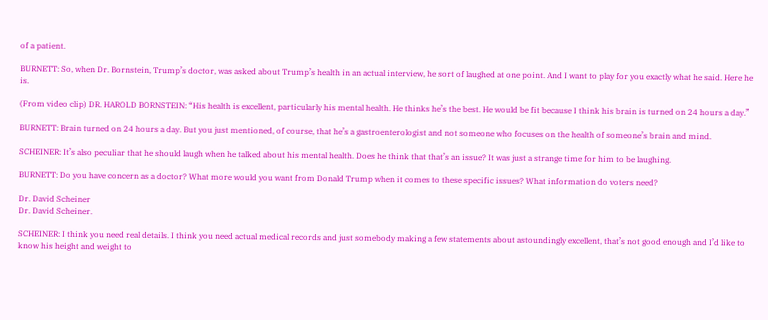of a patient.

BURNETT: So, when Dr. Bornstein, Trump’s doctor, was asked about Trump’s health in an actual interview, he sort of laughed at one point. And I want to play for you exactly what he said. Here he is.

(From video clip) DR. HAROLD BORNSTEIN: “His health is excellent, particularly his mental health. He thinks he’s the best. He would be fit because I think his brain is turned on 24 hours a day.”

BURNETT: Brain turned on 24 hours a day. But you just mentioned, of course, that he’s a gastroenterologist and not someone who focuses on the health of someone’s brain and mind.

SCHEINER: It’s also peculiar that he should laugh when he talked about his mental health. Does he think that that’s an issue? It was just a strange time for him to be laughing.

BURNETT: Do you have concern as a doctor? What more would you want from Donald Trump when it comes to these specific issues? What information do voters need?

Dr. David Scheiner
Dr. David Scheiner.

SCHEINER: I think you need real details. I think you need actual medical records and just somebody making a few statements about astoundingly excellent, that’s not good enough and I’d like to know his height and weight to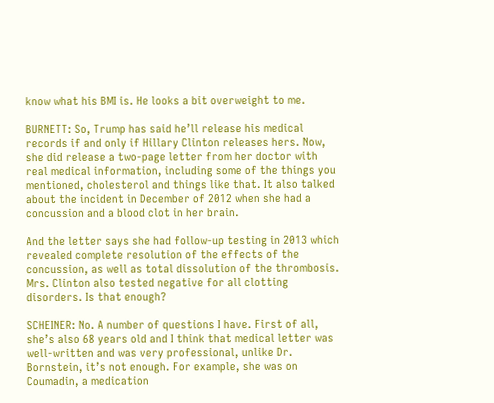know what his BMI is. He looks a bit overweight to me.

BURNETT: So, Trump has said he’ll release his medical records if and only if Hillary Clinton releases hers. Now, she did release a two-page letter from her doctor with real medical information, including some of the things you mentioned, cholesterol and things like that. It also talked about the incident in December of 2012 when she had a concussion and a blood clot in her brain.

And the letter says she had follow-up testing in 2013 which revealed complete resolution of the effects of the concussion, as well as total dissolution of the thrombosis. Mrs. Clinton also tested negative for all clotting disorders. Is that enough?

SCHEINER: No. A number of questions I have. First of all, she’s also 68 years old and I think that medical letter was well-written and was very professional, unlike Dr. Bornstein, it’s not enough. For example, she was on Coumadin, a medication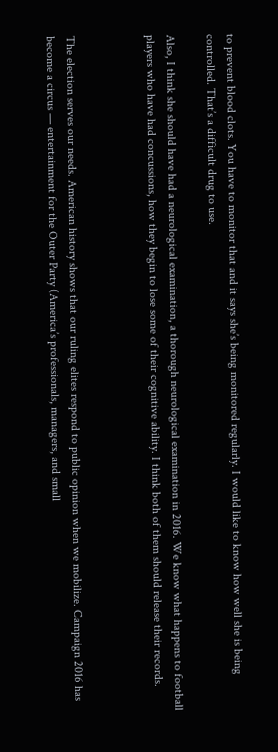to prevent blood clots. You have to monitor that and it says she’s being monitored regularly. I would like to know how well she is being controlled. That’s a difficult drug to use.

Also, I think she should have had a neurological examination, a thorough neurological examination in 2016. We know what happens to football players who have had concussions, how they begin to lose some of their cognitive ability. I think both of them should release their records.



The election serves our needs. American history shows that our ruling elites respond to public opinion when we mobilize. Campaign 2016 has become a circus — entertainment for the Outer Party (America’s professionals, managers, and small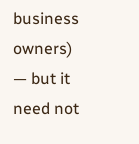business owners) — but it need not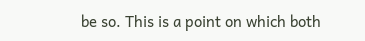be so. This is a point on which both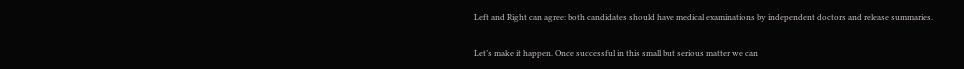Left and Right can agree: both candidates should have medical examinations by independent doctors and release summaries.

Let’s make it happen. Once successful in this small but serious matter we can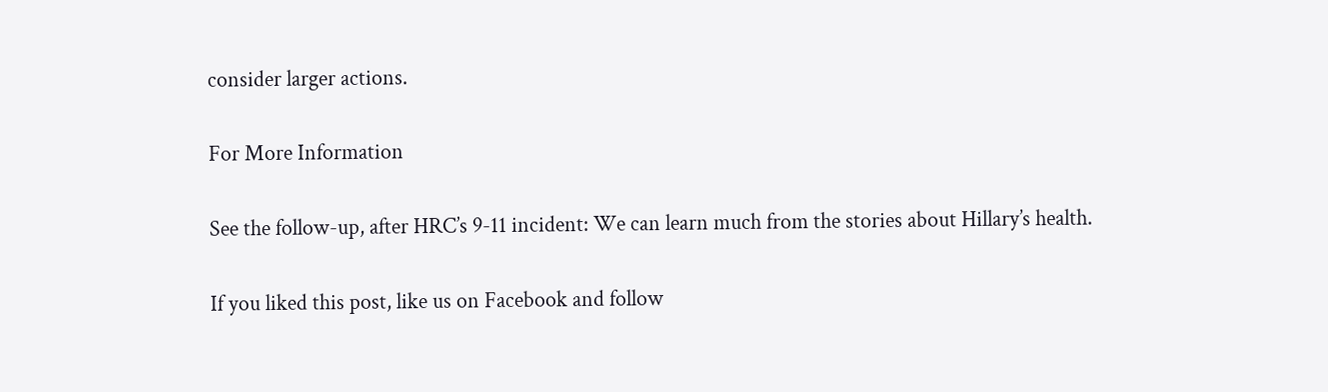consider larger actions.

For More Information

See the follow-up, after HRC’s 9-11 incident: We can learn much from the stories about Hillary’s health.

If you liked this post, like us on Facebook and follow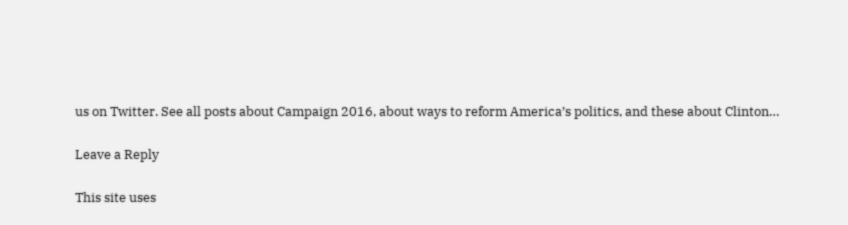us on Twitter. See all posts about Campaign 2016, about ways to reform America’s politics, and these about Clinton…

Leave a Reply

This site uses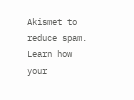Akismet to reduce spam. Learn how your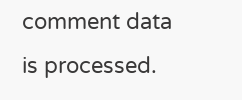comment data is processed.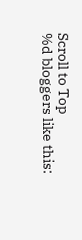Scroll to Top
%d bloggers like this: